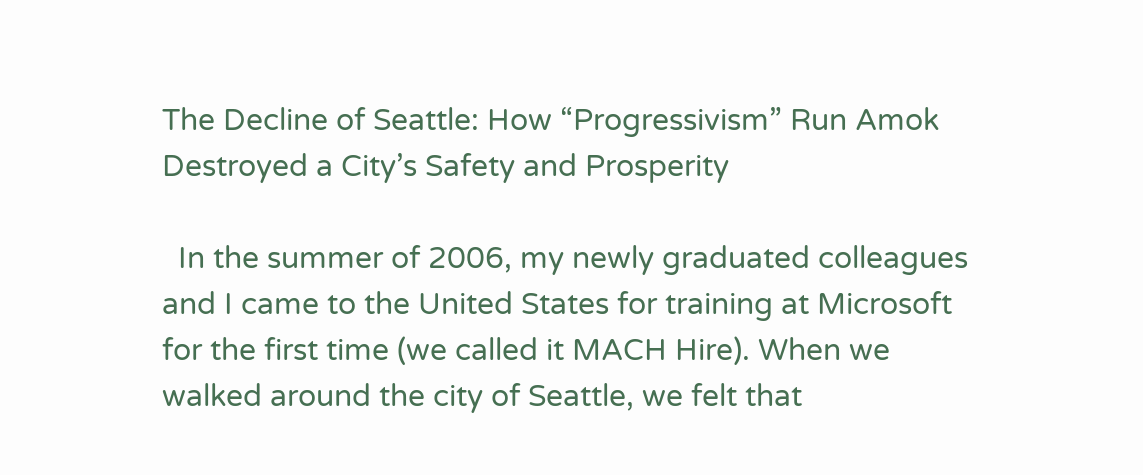The Decline of Seattle: How “Progressivism” Run Amok Destroyed a City’s Safety and Prosperity

  In the summer of 2006, my newly graduated colleagues and I came to the United States for training at Microsoft for the first time (we called it MACH Hire). When we walked around the city of Seattle, we felt that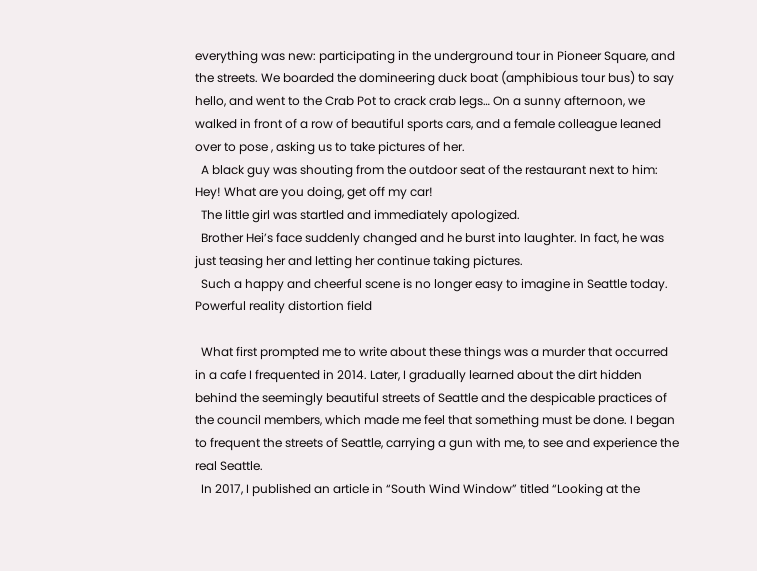everything was new: participating in the underground tour in Pioneer Square, and the streets. We boarded the domineering duck boat (amphibious tour bus) to say hello, and went to the Crab Pot to crack crab legs… On a sunny afternoon, we walked in front of a row of beautiful sports cars, and a female colleague leaned over to pose , asking us to take pictures of her.
  A black guy was shouting from the outdoor seat of the restaurant next to him: Hey! What are you doing, get off my car!
  The little girl was startled and immediately apologized.
  Brother Hei’s face suddenly changed and he burst into laughter. In fact, he was just teasing her and letting her continue taking pictures.
  Such a happy and cheerful scene is no longer easy to imagine in Seattle today.
Powerful reality distortion field

  What first prompted me to write about these things was a murder that occurred in a cafe I frequented in 2014. Later, I gradually learned about the dirt hidden behind the seemingly beautiful streets of Seattle and the despicable practices of the council members, which made me feel that something must be done. I began to frequent the streets of Seattle, carrying a gun with me, to see and experience the real Seattle.
  In 2017, I published an article in “South Wind Window” titled “Looking at the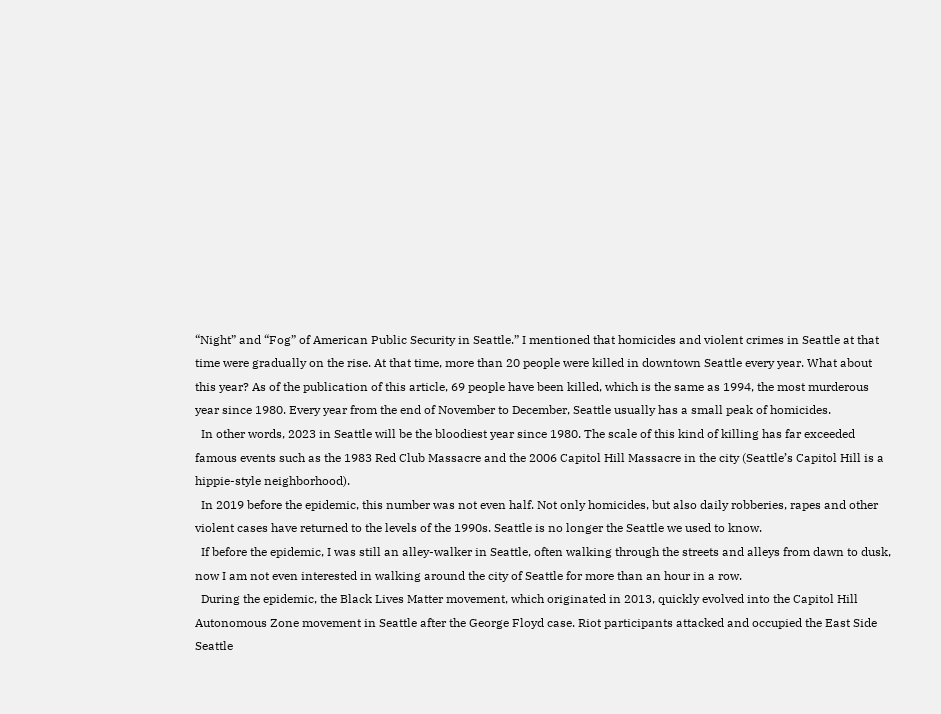“Night” and “Fog” of American Public Security in Seattle.” I mentioned that homicides and violent crimes in Seattle at that time were gradually on the rise. At that time, more than 20 people were killed in downtown Seattle every year. What about this year? As of the publication of this article, 69 people have been killed, which is the same as 1994, the most murderous year since 1980. Every year from the end of November to December, Seattle usually has a small peak of homicides.
  In other words, 2023 in Seattle will be the bloodiest year since 1980. The scale of this kind of killing has far exceeded famous events such as the 1983 Red Club Massacre and the 2006 Capitol Hill Massacre in the city (Seattle’s Capitol Hill is a hippie-style neighborhood).
  In 2019 before the epidemic, this number was not even half. Not only homicides, but also daily robberies, rapes and other violent cases have returned to the levels of the 1990s. Seattle is no longer the Seattle we used to know.
  If before the epidemic, I was still an alley-walker in Seattle, often walking through the streets and alleys from dawn to dusk, now I am not even interested in walking around the city of Seattle for more than an hour in a row.
  During the epidemic, the Black Lives Matter movement, which originated in 2013, quickly evolved into the Capitol Hill Autonomous Zone movement in Seattle after the George Floyd case. Riot participants attacked and occupied the East Side Seattle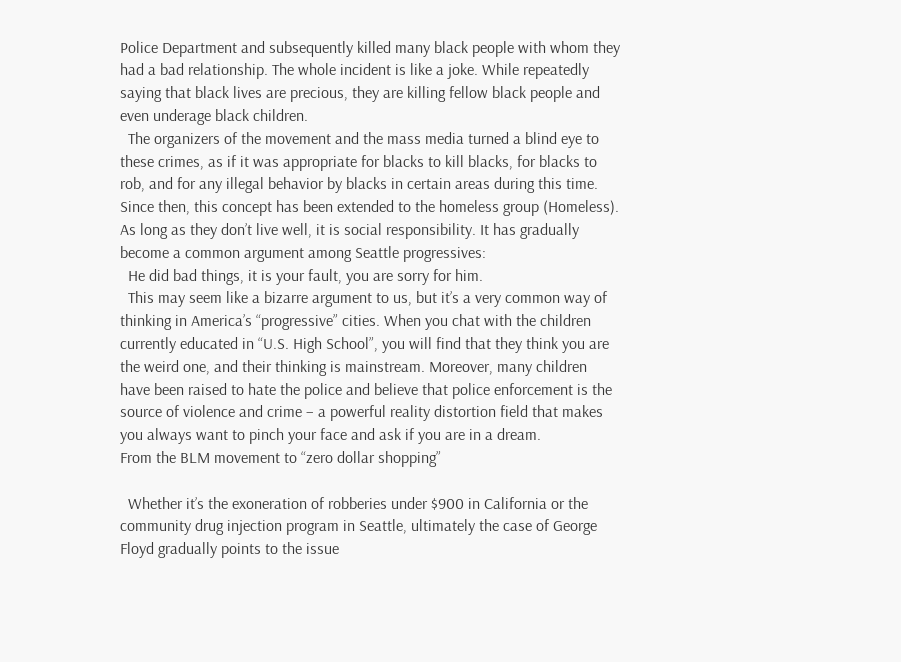Police Department and subsequently killed many black people with whom they had a bad relationship. The whole incident is like a joke. While repeatedly saying that black lives are precious, they are killing fellow black people and even underage black children.
  The organizers of the movement and the mass media turned a blind eye to these crimes, as if it was appropriate for blacks to kill blacks, for blacks to rob, and for any illegal behavior by blacks in certain areas during this time. Since then, this concept has been extended to the homeless group (Homeless). As long as they don’t live well, it is social responsibility. It has gradually become a common argument among Seattle progressives:
  He did bad things, it is your fault, you are sorry for him.
  This may seem like a bizarre argument to us, but it’s a very common way of thinking in America’s “progressive” cities. When you chat with the children currently educated in “U.S. High School”, you will find that they think you are the weird one, and their thinking is mainstream. Moreover, many children have been raised to hate the police and believe that police enforcement is the source of violence and crime – a powerful reality distortion field that makes you always want to pinch your face and ask if you are in a dream.
From the BLM movement to “zero dollar shopping”

  Whether it’s the exoneration of robberies under $900 in California or the community drug injection program in Seattle, ultimately the case of George Floyd gradually points to the issue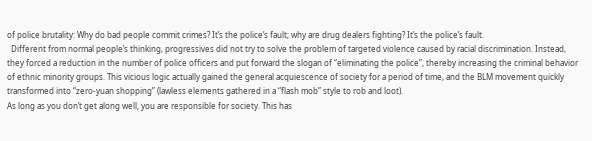of police brutality: Why do bad people commit crimes? It’s the police’s fault; why are drug dealers fighting? It’s the police’s fault.
  Different from normal people’s thinking, progressives did not try to solve the problem of targeted violence caused by racial discrimination. Instead, they forced a reduction in the number of police officers and put forward the slogan of “eliminating the police”, thereby increasing the criminal behavior of ethnic minority groups. This vicious logic actually gained the general acquiescence of society for a period of time, and the BLM movement quickly transformed into “zero-yuan shopping” (lawless elements gathered in a “flash mob” style to rob and loot).
As long as you don’t get along well, you are responsible for society. This has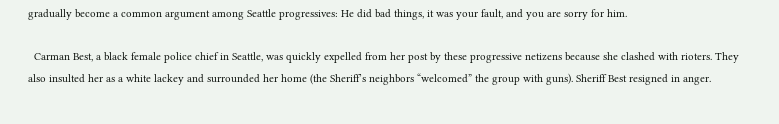gradually become a common argument among Seattle progressives: He did bad things, it was your fault, and you are sorry for him.

  Carman Best, a black female police chief in Seattle, was quickly expelled from her post by these progressive netizens because she clashed with rioters. They also insulted her as a white lackey and surrounded her home (the Sheriff’s neighbors “welcomed” the group with guns). Sheriff Best resigned in anger.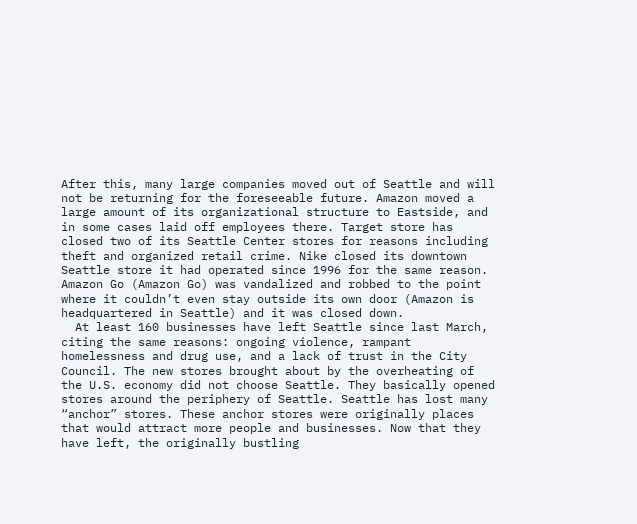After this, many large companies moved out of Seattle and will not be returning for the foreseeable future. Amazon moved a large amount of its organizational structure to Eastside, and in some cases laid off employees there. Target store has closed two of its Seattle Center stores for reasons including theft and organized retail crime. Nike closed its downtown Seattle store it had operated since 1996 for the same reason. Amazon Go (Amazon Go) was vandalized and robbed to the point where it couldn’t even stay outside its own door (Amazon is headquartered in Seattle) and it was closed down.
  At least 160 businesses have left Seattle since last March, citing the same reasons: ongoing violence, rampant homelessness and drug use, and a lack of trust in the City Council. The new stores brought about by the overheating of the U.S. economy did not choose Seattle. They basically opened stores around the periphery of Seattle. Seattle has lost many “anchor” stores. These anchor stores were originally places that would attract more people and businesses. Now that they have left, the originally bustling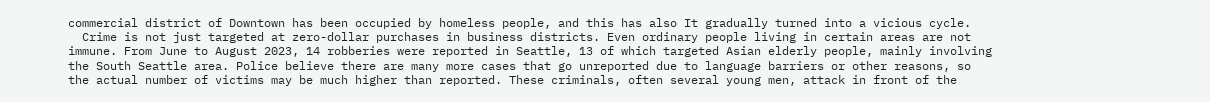commercial district of Downtown has been occupied by homeless people, and this has also It gradually turned into a vicious cycle.
  Crime is not just targeted at zero-dollar purchases in business districts. Even ordinary people living in certain areas are not immune. From June to August 2023, 14 robberies were reported in Seattle, 13 of which targeted Asian elderly people, mainly involving the South Seattle area. Police believe there are many more cases that go unreported due to language barriers or other reasons, so the actual number of victims may be much higher than reported. These criminals, often several young men, attack in front of the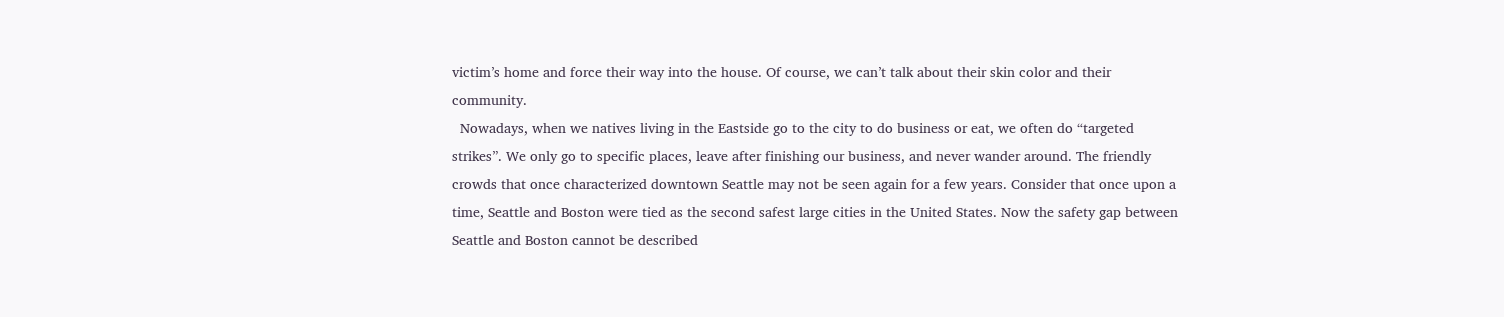victim’s home and force their way into the house. Of course, we can’t talk about their skin color and their community.
  Nowadays, when we natives living in the Eastside go to the city to do business or eat, we often do “targeted strikes”. We only go to specific places, leave after finishing our business, and never wander around. The friendly crowds that once characterized downtown Seattle may not be seen again for a few years. Consider that once upon a time, Seattle and Boston were tied as the second safest large cities in the United States. Now the safety gap between Seattle and Boston cannot be described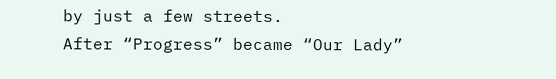by just a few streets.
After “Progress” became “Our Lady”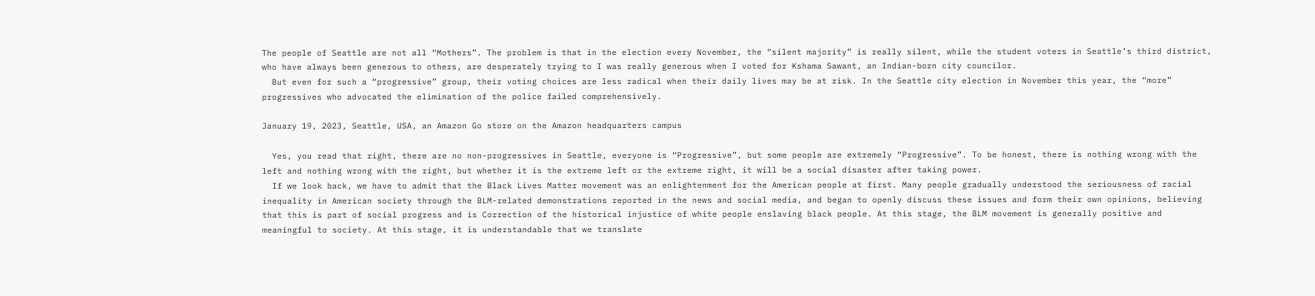The people of Seattle are not all “Mothers”. The problem is that in the election every November, the “silent majority” is really silent, while the student voters in Seattle’s third district, who have always been generous to others, are desperately trying to I was really generous when I voted for Kshama Sawant, an Indian-born city councilor.
  But even for such a “progressive” group, their voting choices are less radical when their daily lives may be at risk. In the Seattle city election in November this year, the “more” progressives who advocated the elimination of the police failed comprehensively.

January 19, 2023, Seattle, USA, an Amazon Go store on the Amazon headquarters campus

  Yes, you read that right, there are no non-progressives in Seattle, everyone is “Progressive”, but some people are extremely “Progressive”. To be honest, there is nothing wrong with the left and nothing wrong with the right, but whether it is the extreme left or the extreme right, it will be a social disaster after taking power.
  If we look back, we have to admit that the Black Lives Matter movement was an enlightenment for the American people at first. Many people gradually understood the seriousness of racial inequality in American society through the BLM-related demonstrations reported in the news and social media, and began to openly discuss these issues and form their own opinions, believing that this is part of social progress and is Correction of the historical injustice of white people enslaving black people. At this stage, the BLM movement is generally positive and meaningful to society. At this stage, it is understandable that we translate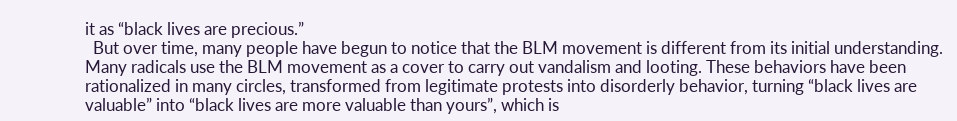it as “black lives are precious.”
  But over time, many people have begun to notice that the BLM movement is different from its initial understanding. Many radicals use the BLM movement as a cover to carry out vandalism and looting. These behaviors have been rationalized in many circles, transformed from legitimate protests into disorderly behavior, turning “black lives are valuable” into “black lives are more valuable than yours”, which is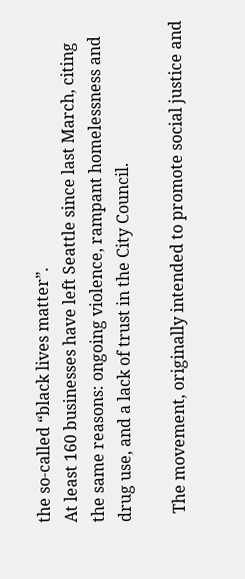the so-called “black lives matter”.
At least 160 businesses have left Seattle since last March, citing the same reasons: ongoing violence, rampant homelessness and drug use, and a lack of trust in the City Council.

  The movement, originally intended to promote social justice and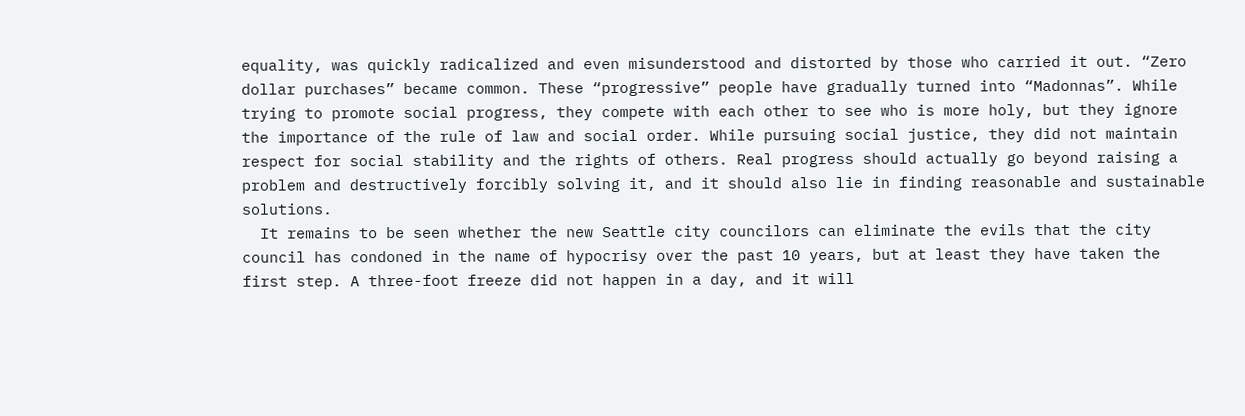equality, was quickly radicalized and even misunderstood and distorted by those who carried it out. “Zero dollar purchases” became common. These “progressive” people have gradually turned into “Madonnas”. While trying to promote social progress, they compete with each other to see who is more holy, but they ignore the importance of the rule of law and social order. While pursuing social justice, they did not maintain respect for social stability and the rights of others. Real progress should actually go beyond raising a problem and destructively forcibly solving it, and it should also lie in finding reasonable and sustainable solutions.
  It remains to be seen whether the new Seattle city councilors can eliminate the evils that the city council has condoned in the name of hypocrisy over the past 10 years, but at least they have taken the first step. A three-foot freeze did not happen in a day, and it will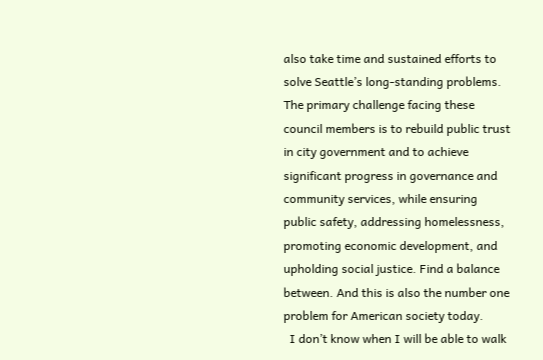also take time and sustained efforts to solve Seattle’s long-standing problems. The primary challenge facing these council members is to rebuild public trust in city government and to achieve significant progress in governance and community services, while ensuring public safety, addressing homelessness, promoting economic development, and upholding social justice. Find a balance between. And this is also the number one problem for American society today.
  I don’t know when I will be able to walk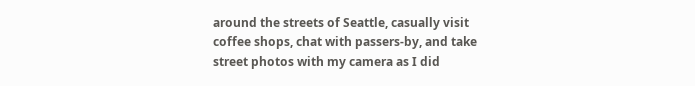around the streets of Seattle, casually visit coffee shops, chat with passers-by, and take street photos with my camera as I did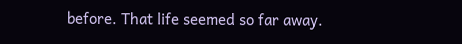before. That life seemed so far away.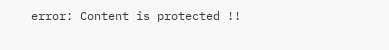error: Content is protected !!